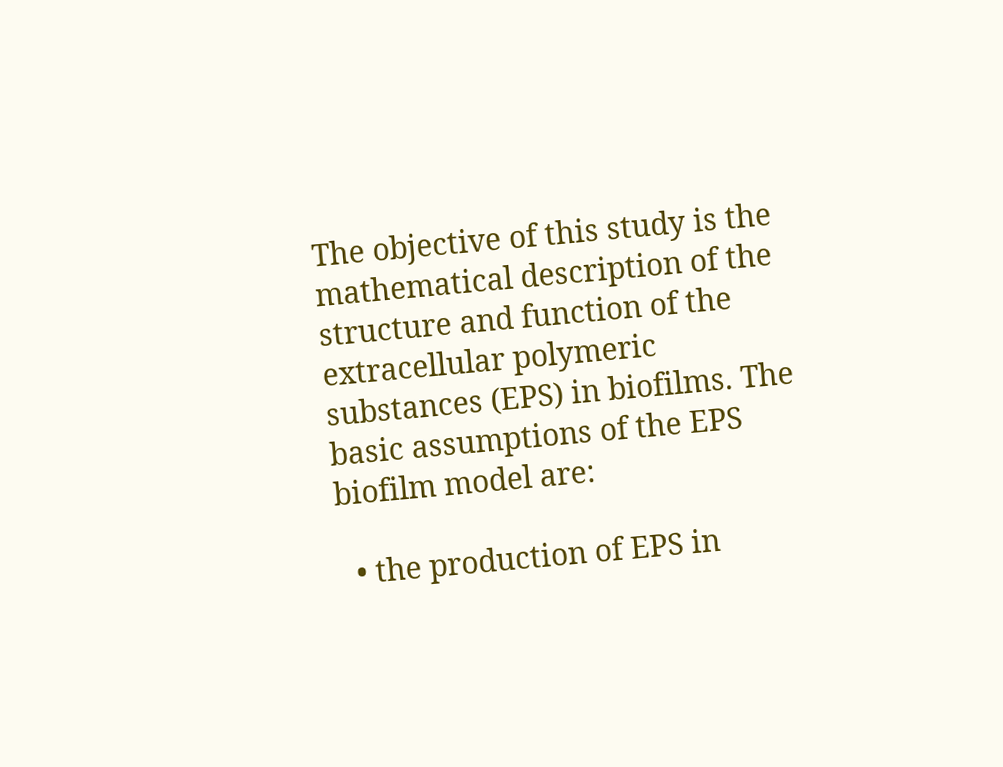The objective of this study is the mathematical description of the structure and function of the extracellular polymeric substances (EPS) in biofilms. The basic assumptions of the EPS biofilm model are:

  • the production of EPS in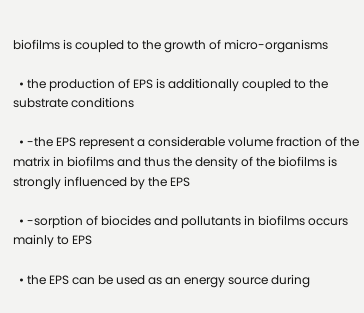biofilms is coupled to the growth of micro-organisms

  • the production of EPS is additionally coupled to the substrate conditions

  • -the EPS represent a considerable volume fraction of the matrix in biofilms and thus the density of the biofilms is strongly influenced by the EPS

  • -sorption of biocides and pollutants in biofilms occurs mainly to EPS

  • the EPS can be used as an energy source during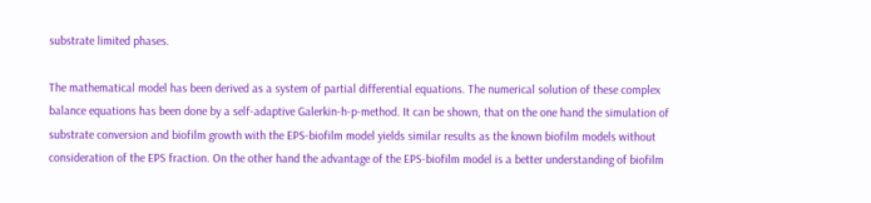substrate limited phases.

The mathematical model has been derived as a system of partial differential equations. The numerical solution of these complex balance equations has been done by a self-adaptive Galerkin-h-p-method. It can be shown, that on the one hand the simulation of substrate conversion and biofilm growth with the EPS-biofilm model yields similar results as the known biofilm models without consideration of the EPS fraction. On the other hand the advantage of the EPS-biofilm model is a better understanding of biofilm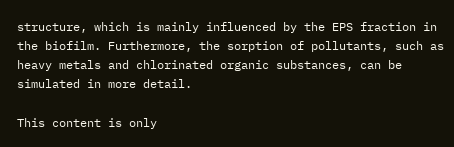structure, which is mainly influenced by the EPS fraction in the biofilm. Furthermore, the sorption of pollutants, such as heavy metals and chlorinated organic substances, can be simulated in more detail.

This content is only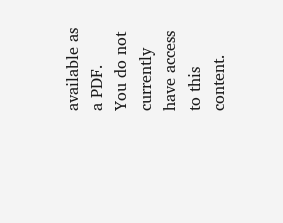available as a PDF.
You do not currently have access to this content.